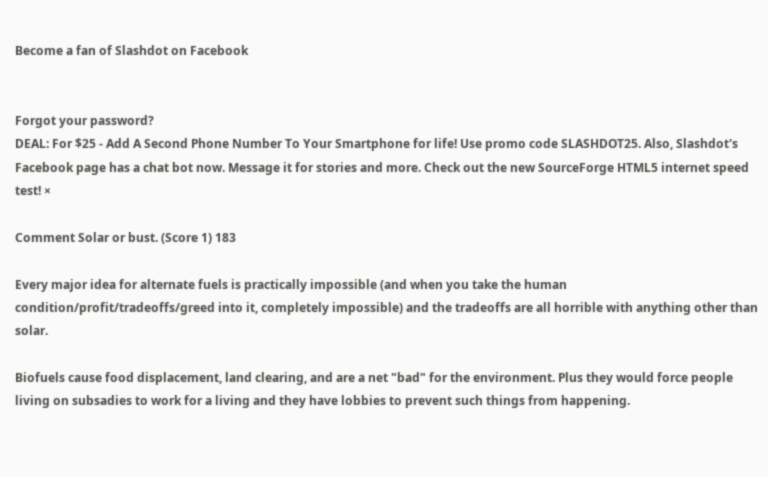Become a fan of Slashdot on Facebook


Forgot your password?
DEAL: For $25 - Add A Second Phone Number To Your Smartphone for life! Use promo code SLASHDOT25. Also, Slashdot's Facebook page has a chat bot now. Message it for stories and more. Check out the new SourceForge HTML5 internet speed test! ×

Comment Solar or bust. (Score 1) 183

Every major idea for alternate fuels is practically impossible (and when you take the human condition/profit/tradeoffs/greed into it, completely impossible) and the tradeoffs are all horrible with anything other than solar.

Biofuels cause food displacement, land clearing, and are a net "bad" for the environment. Plus they would force people living on subsadies to work for a living and they have lobbies to prevent such things from happening.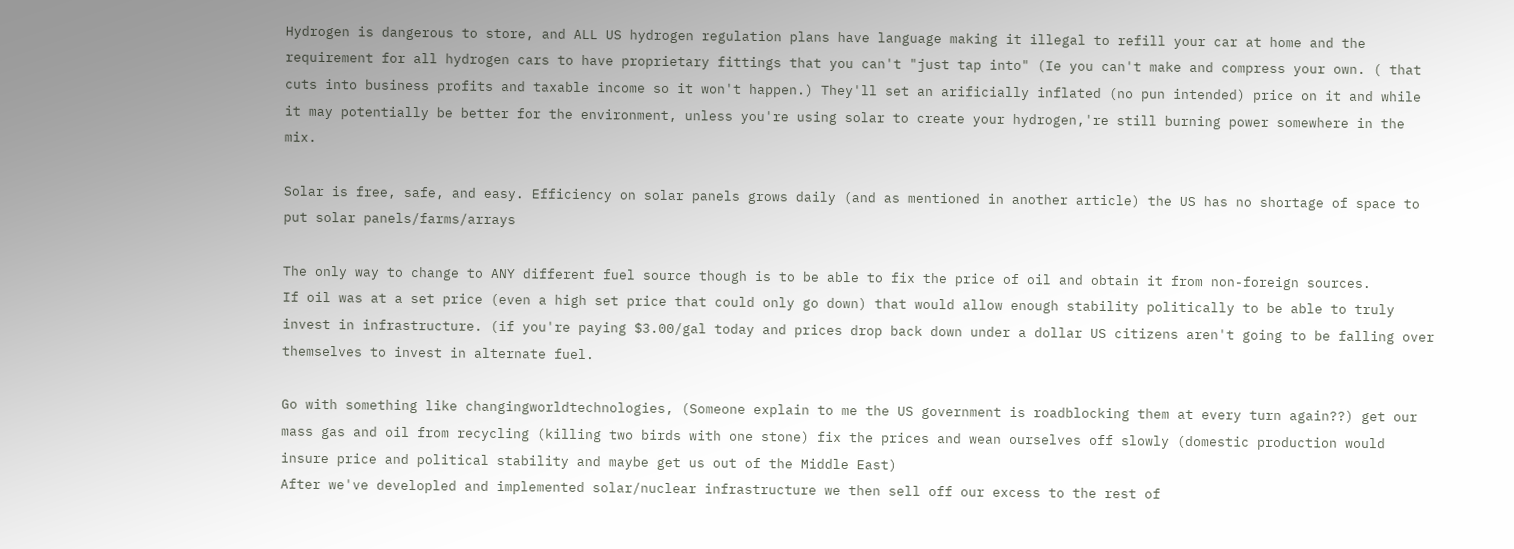Hydrogen is dangerous to store, and ALL US hydrogen regulation plans have language making it illegal to refill your car at home and the requirement for all hydrogen cars to have proprietary fittings that you can't "just tap into" (Ie you can't make and compress your own. ( that cuts into business profits and taxable income so it won't happen.) They'll set an arificially inflated (no pun intended) price on it and while it may potentially be better for the environment, unless you're using solar to create your hydrogen,'re still burning power somewhere in the mix.

Solar is free, safe, and easy. Efficiency on solar panels grows daily (and as mentioned in another article) the US has no shortage of space to put solar panels/farms/arrays

The only way to change to ANY different fuel source though is to be able to fix the price of oil and obtain it from non-foreign sources.
If oil was at a set price (even a high set price that could only go down) that would allow enough stability politically to be able to truly invest in infrastructure. (if you're paying $3.00/gal today and prices drop back down under a dollar US citizens aren't going to be falling over themselves to invest in alternate fuel.

Go with something like changingworldtechnologies, (Someone explain to me the US government is roadblocking them at every turn again??) get our mass gas and oil from recycling (killing two birds with one stone) fix the prices and wean ourselves off slowly (domestic production would insure price and political stability and maybe get us out of the Middle East)
After we've developled and implemented solar/nuclear infrastructure we then sell off our excess to the rest of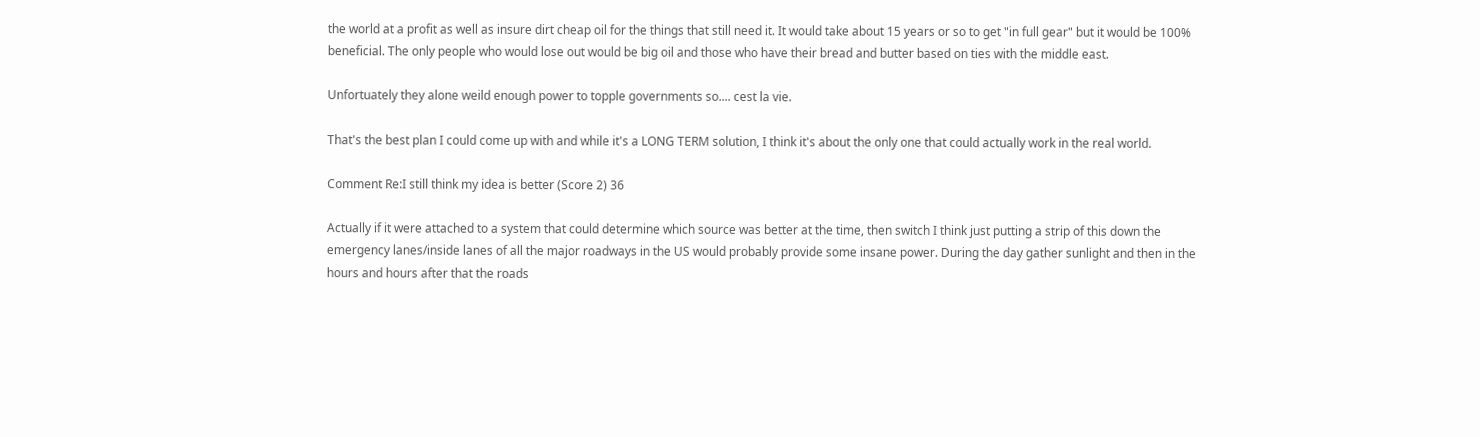the world at a profit as well as insure dirt cheap oil for the things that still need it. It would take about 15 years or so to get "in full gear" but it would be 100% beneficial. The only people who would lose out would be big oil and those who have their bread and butter based on ties with the middle east.

Unfortuately they alone weild enough power to topple governments so.... cest la vie.

That's the best plan I could come up with and while it's a LONG TERM solution, I think it's about the only one that could actually work in the real world.

Comment Re:I still think my idea is better (Score 2) 36

Actually if it were attached to a system that could determine which source was better at the time, then switch I think just putting a strip of this down the emergency lanes/inside lanes of all the major roadways in the US would probably provide some insane power. During the day gather sunlight and then in the hours and hours after that the roads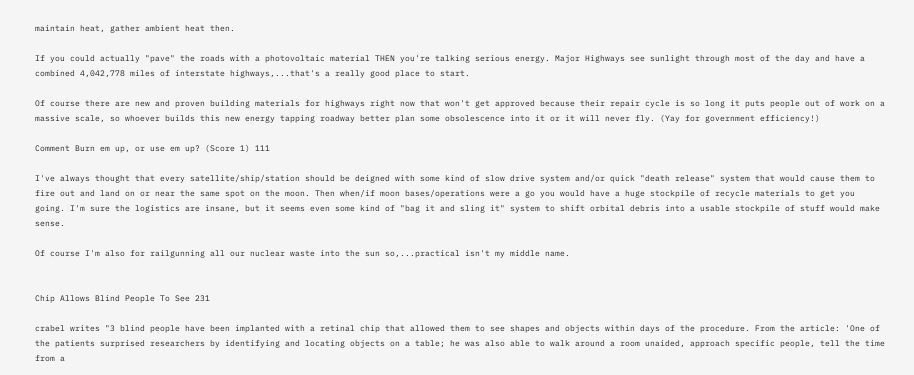maintain heat, gather ambient heat then.

If you could actually "pave" the roads with a photovoltaic material THEN you're talking serious energy. Major Highways see sunlight through most of the day and have a combined 4,042,778 miles of interstate highways,...that's a really good place to start.

Of course there are new and proven building materials for highways right now that won't get approved because their repair cycle is so long it puts people out of work on a massive scale, so whoever builds this new energy tapping roadway better plan some obsolescence into it or it will never fly. (Yay for government efficiency!)

Comment Burn em up, or use em up? (Score 1) 111

I've always thought that every satellite/ship/station should be deigned with some kind of slow drive system and/or quick "death release" system that would cause them to fire out and land on or near the same spot on the moon. Then when/if moon bases/operations were a go you would have a huge stockpile of recycle materials to get you going. I'm sure the logistics are insane, but it seems even some kind of "bag it and sling it" system to shift orbital debris into a usable stockpile of stuff would make sense.

Of course I'm also for railgunning all our nuclear waste into the sun so,...practical isn't my middle name.


Chip Allows Blind People To See 231

crabel writes "3 blind people have been implanted with a retinal chip that allowed them to see shapes and objects within days of the procedure. From the article: 'One of the patients surprised researchers by identifying and locating objects on a table; he was also able to walk around a room unaided, approach specific people, tell the time from a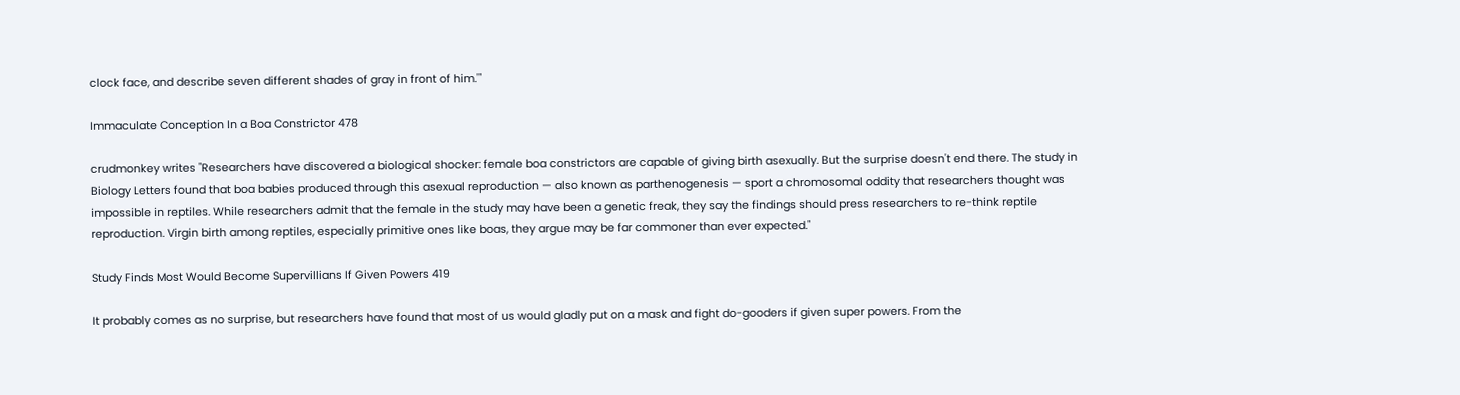clock face, and describe seven different shades of gray in front of him.'"

Immaculate Conception In a Boa Constrictor 478

crudmonkey writes "Researchers have discovered a biological shocker: female boa constrictors are capable of giving birth asexually. But the surprise doesn't end there. The study in Biology Letters found that boa babies produced through this asexual reproduction — also known as parthenogenesis — sport a chromosomal oddity that researchers thought was impossible in reptiles. While researchers admit that the female in the study may have been a genetic freak, they say the findings should press researchers to re-think reptile reproduction. Virgin birth among reptiles, especially primitive ones like boas, they argue may be far commoner than ever expected."

Study Finds Most Would Become Supervillians If Given Powers 419

It probably comes as no surprise, but researchers have found that most of us would gladly put on a mask and fight do-gooders if given super powers. From the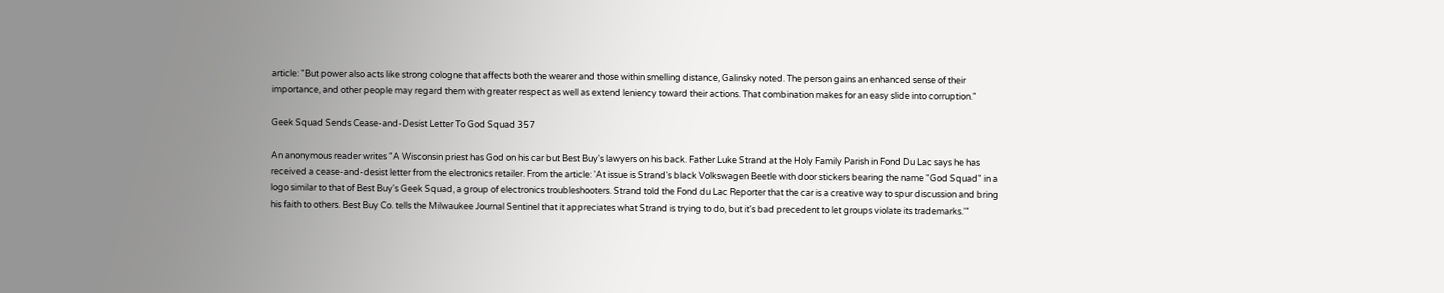article: "But power also acts like strong cologne that affects both the wearer and those within smelling distance, Galinsky noted. The person gains an enhanced sense of their importance, and other people may regard them with greater respect as well as extend leniency toward their actions. That combination makes for an easy slide into corruption."

Geek Squad Sends Cease-and-Desist Letter To God Squad 357

An anonymous reader writes "A Wisconsin priest has God on his car but Best Buy's lawyers on his back. Father Luke Strand at the Holy Family Parish in Fond Du Lac says he has received a cease-and-desist letter from the electronics retailer. From the article: 'At issue is Strand's black Volkswagen Beetle with door stickers bearing the name "God Squad" in a logo similar to that of Best Buy's Geek Squad, a group of electronics troubleshooters. Strand told the Fond du Lac Reporter that the car is a creative way to spur discussion and bring his faith to others. Best Buy Co. tells the Milwaukee Journal Sentinel that it appreciates what Strand is trying to do, but it's bad precedent to let groups violate its trademarks.'"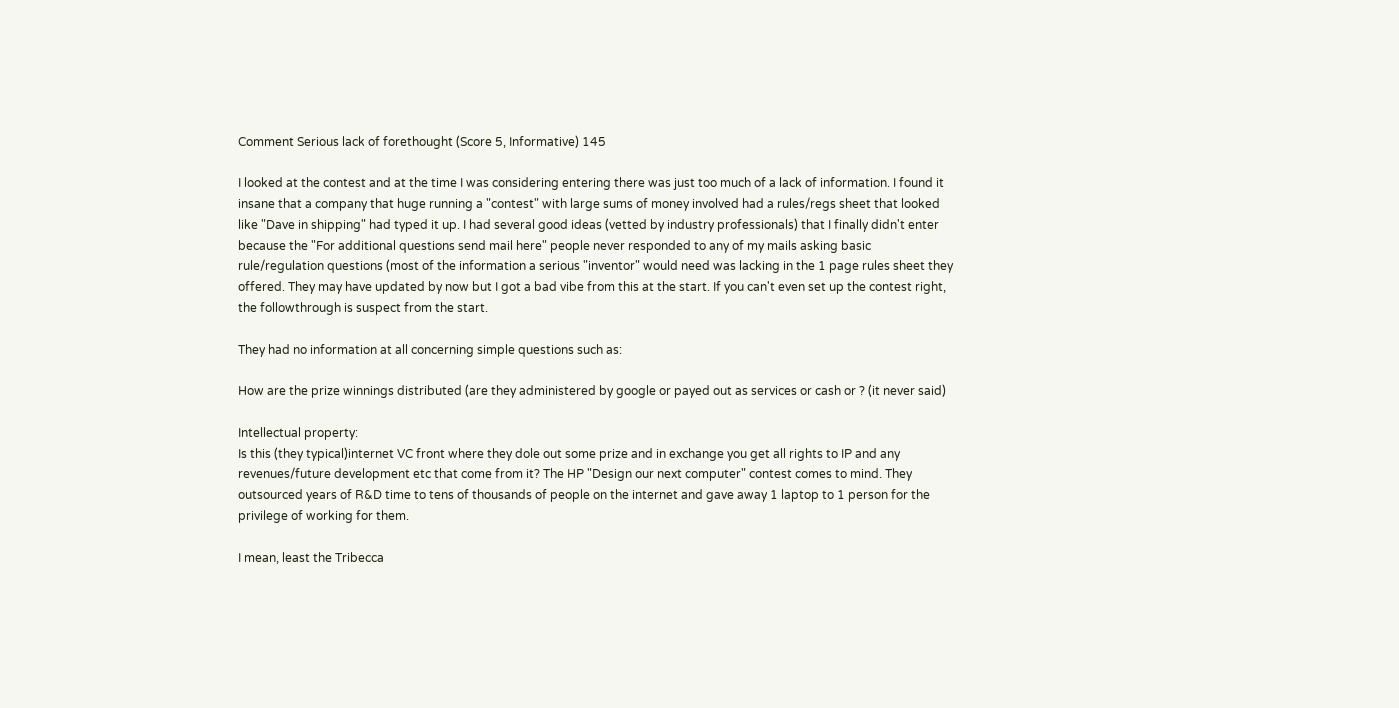Comment Serious lack of forethought (Score 5, Informative) 145

I looked at the contest and at the time I was considering entering there was just too much of a lack of information. I found it insane that a company that huge running a "contest" with large sums of money involved had a rules/regs sheet that looked like "Dave in shipping" had typed it up. I had several good ideas (vetted by industry professionals) that I finally didn't enter because the "For additional questions send mail here" people never responded to any of my mails asking basic rule/regulation questions (most of the information a serious "inventor" would need was lacking in the 1 page rules sheet they offered. They may have updated by now but I got a bad vibe from this at the start. If you can't even set up the contest right, the followthrough is suspect from the start.

They had no information at all concerning simple questions such as:

How are the prize winnings distributed (are they administered by google or payed out as services or cash or ? (it never said)

Intellectual property:
Is this (they typical)internet VC front where they dole out some prize and in exchange you get all rights to IP and any revenues/future development etc that come from it? The HP "Design our next computer" contest comes to mind. They outsourced years of R&D time to tens of thousands of people on the internet and gave away 1 laptop to 1 person for the privilege of working for them.

I mean, least the Tribecca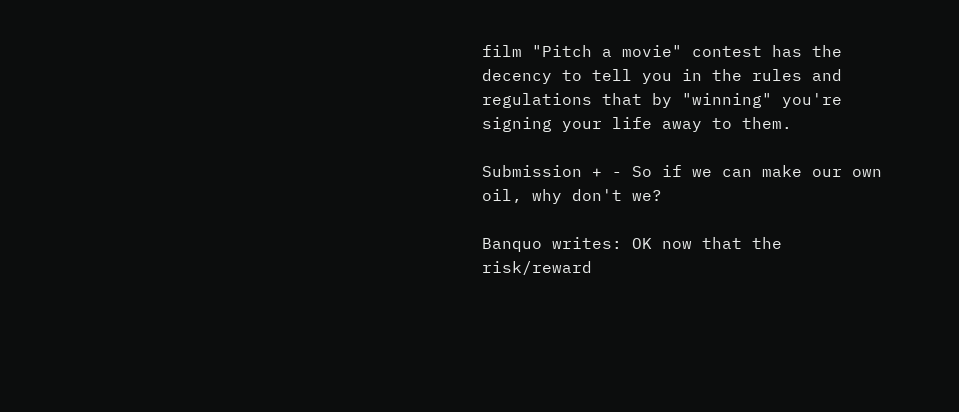film "Pitch a movie" contest has the decency to tell you in the rules and regulations that by "winning" you're signing your life away to them.

Submission + - So if we can make our own oil, why don't we?

Banquo writes: OK now that the risk/reward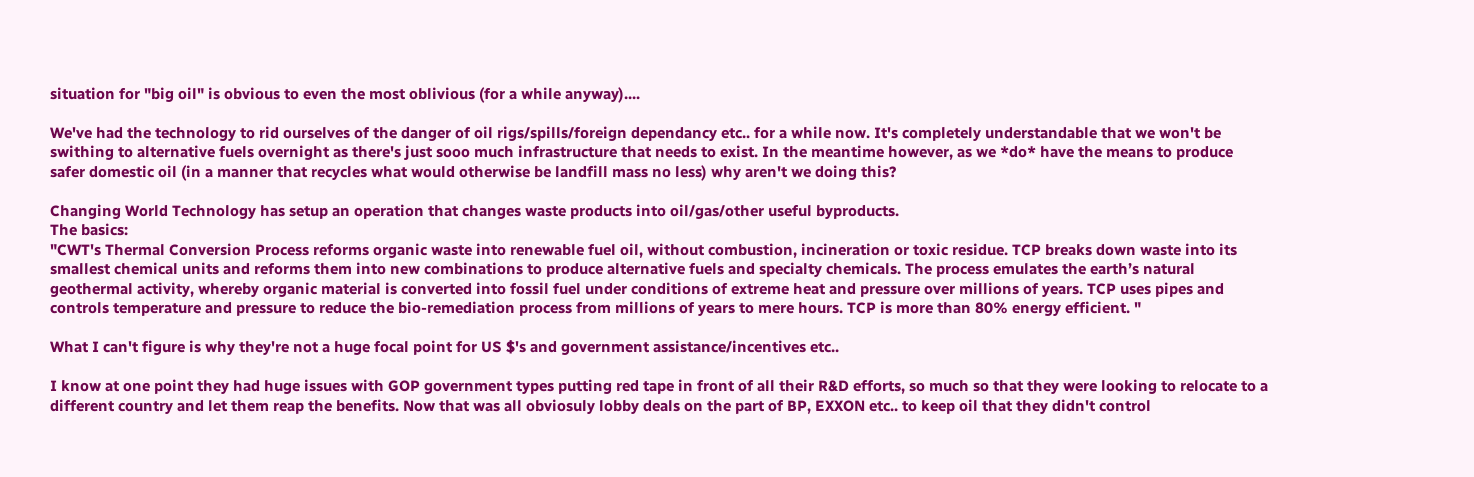situation for "big oil" is obvious to even the most oblivious (for a while anyway)....

We've had the technology to rid ourselves of the danger of oil rigs/spills/foreign dependancy etc.. for a while now. It's completely understandable that we won't be swithing to alternative fuels overnight as there's just sooo much infrastructure that needs to exist. In the meantime however, as we *do* have the means to produce safer domestic oil (in a manner that recycles what would otherwise be landfill mass no less) why aren't we doing this?

Changing World Technology has setup an operation that changes waste products into oil/gas/other useful byproducts.
The basics:
"CWT's Thermal Conversion Process reforms organic waste into renewable fuel oil, without combustion, incineration or toxic residue. TCP breaks down waste into its smallest chemical units and reforms them into new combinations to produce alternative fuels and specialty chemicals. The process emulates the earth’s natural geothermal activity, whereby organic material is converted into fossil fuel under conditions of extreme heat and pressure over millions of years. TCP uses pipes and controls temperature and pressure to reduce the bio-remediation process from millions of years to mere hours. TCP is more than 80% energy efficient. "

What I can't figure is why they're not a huge focal point for US $'s and government assistance/incentives etc..

I know at one point they had huge issues with GOP government types putting red tape in front of all their R&D efforts, so much so that they were looking to relocate to a different country and let them reap the benefits. Now that was all obviosuly lobby deals on the part of BP, EXXON etc.. to keep oil that they didn't control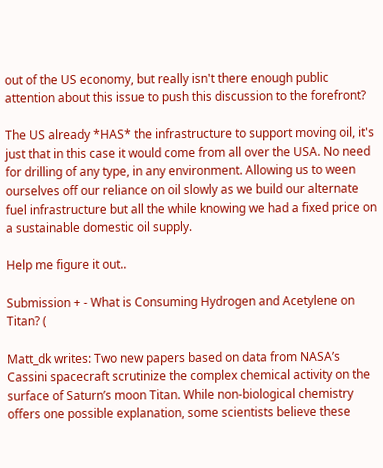out of the US economy, but really isn't there enough public attention about this issue to push this discussion to the forefront?

The US already *HAS* the infrastructure to support moving oil, it's just that in this case it would come from all over the USA. No need for drilling of any type, in any environment. Allowing us to ween ourselves off our reliance on oil slowly as we build our alternate fuel infrastructure but all the while knowing we had a fixed price on a sustainable domestic oil supply.

Help me figure it out..

Submission + - What is Consuming Hydrogen and Acetylene on Titan? (

Matt_dk writes: Two new papers based on data from NASA’s Cassini spacecraft scrutinize the complex chemical activity on the surface of Saturn’s moon Titan. While non-biological chemistry offers one possible explanation, some scientists believe these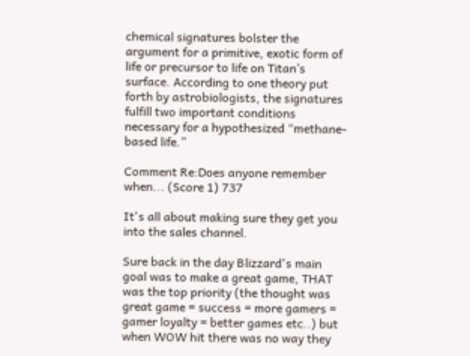chemical signatures bolster the argument for a primitive, exotic form of life or precursor to life on Titan’s surface. According to one theory put forth by astrobiologists, the signatures fulfill two important conditions necessary for a hypothesized “methane-based life.”

Comment Re:Does anyone remember when... (Score 1) 737

It's all about making sure they get you into the sales channel.

Sure back in the day Blizzard's main goal was to make a great game, THAT was the top priority (the thought was great game = success = more gamers = gamer loyalty = better games etc..) but when WOW hit there was no way they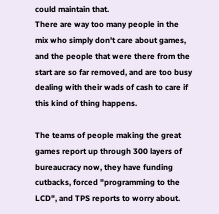could maintain that.
There are way too many people in the mix who simply don't care about games, and the people that were there from the start are so far removed, and are too busy dealing with their wads of cash to care if this kind of thing happens.

The teams of people making the great games report up through 300 layers of bureaucracy now, they have funding cutbacks, forced "programming to the LCD", and TPS reports to worry about.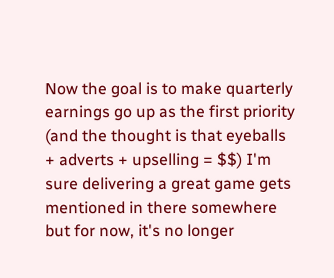Now the goal is to make quarterly earnings go up as the first priority (and the thought is that eyeballs + adverts + upselling = $$) I'm sure delivering a great game gets mentioned in there somewhere but for now, it's no longer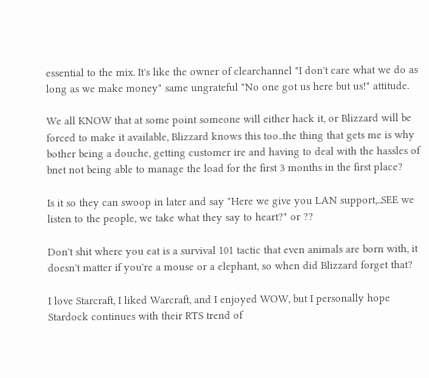essential to the mix. It's like the owner of clearchannel "I don't care what we do as long as we make money" same ungrateful "No one got us here but us!" attitude.

We all KNOW that at some point someone will either hack it, or Blizzard will be forced to make it available, Blizzard knows this too..the thing that gets me is why bother being a douche, getting customer ire and having to deal with the hassles of bnet not being able to manage the load for the first 3 months in the first place?

Is it so they can swoop in later and say "Here we give you LAN support,..SEE we listen to the people, we take what they say to heart?" or ??

Don't shit where you eat is a survival 101 tactic that even animals are born with, it doesn't matter if you're a mouse or a elephant, so when did Blizzard forget that?

I love Starcraft, I liked Warcraft, and I enjoyed WOW, but I personally hope Stardock continues with their RTS trend of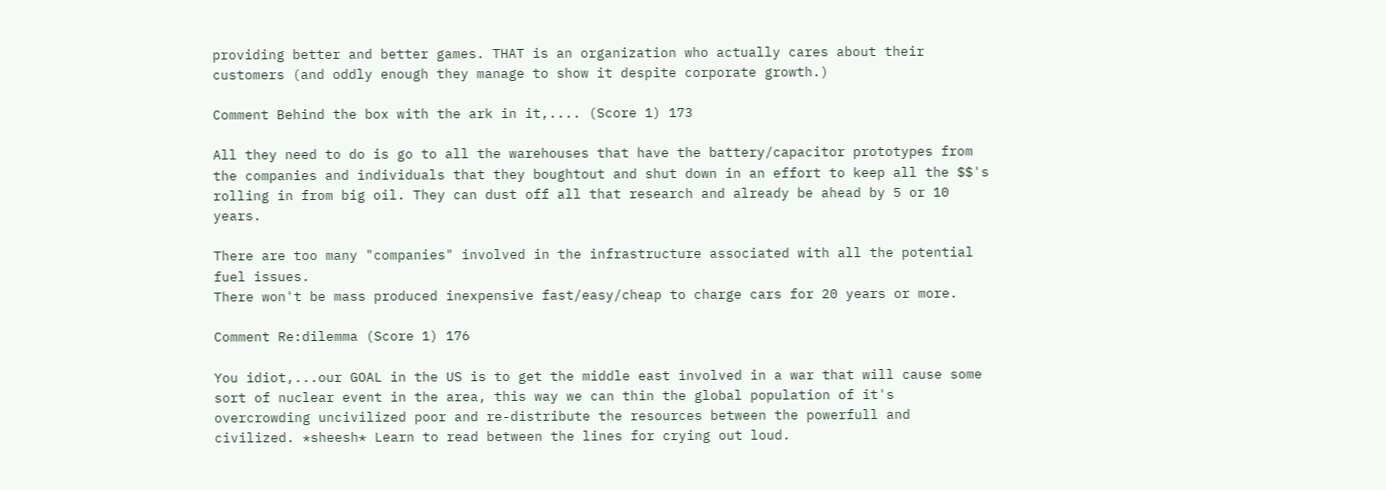providing better and better games. THAT is an organization who actually cares about their customers (and oddly enough they manage to show it despite corporate growth.)

Comment Behind the box with the ark in it,.... (Score 1) 173

All they need to do is go to all the warehouses that have the battery/capacitor prototypes from the companies and individuals that they boughtout and shut down in an effort to keep all the $$'s rolling in from big oil. They can dust off all that research and already be ahead by 5 or 10 years.

There are too many "companies" involved in the infrastructure associated with all the potential fuel issues.
There won't be mass produced inexpensive fast/easy/cheap to charge cars for 20 years or more.

Comment Re:dilemma (Score 1) 176

You idiot,...our GOAL in the US is to get the middle east involved in a war that will cause some sort of nuclear event in the area, this way we can thin the global population of it's overcrowding uncivilized poor and re-distribute the resources between the powerfull and civilized. *sheesh* Learn to read between the lines for crying out loud.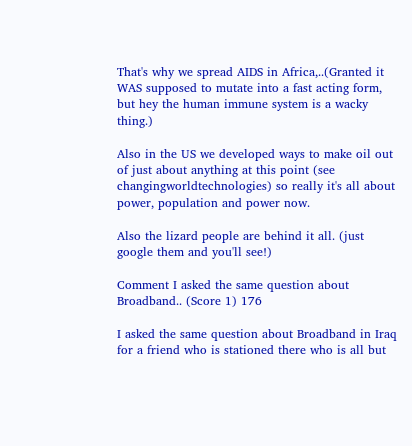That's why we spread AIDS in Africa,..(Granted it WAS supposed to mutate into a fast acting form, but hey the human immune system is a wacky thing.)

Also in the US we developed ways to make oil out of just about anything at this point (see changingworldtechnologies) so really it's all about power, population and power now.

Also the lizard people are behind it all. (just google them and you'll see!)

Comment I asked the same question about Broadband.. (Score 1) 176

I asked the same question about Broadband in Iraq for a friend who is stationed there who is all but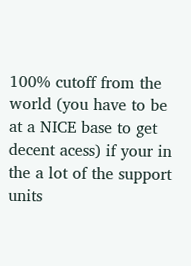100% cutoff from the world (you have to be at a NICE base to get decent acess) if your in the a lot of the support units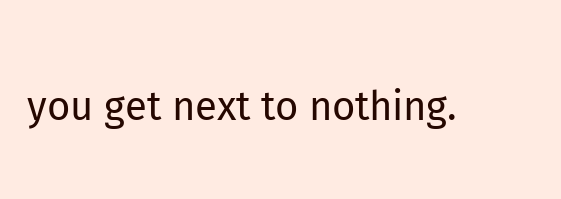you get next to nothing.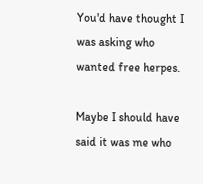You'd have thought I was asking who wanted free herpes.

Maybe I should have said it was me who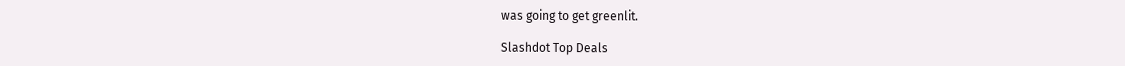was going to get greenlit.

Slashdot Top Deals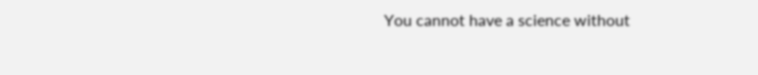You cannot have a science without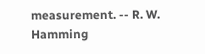measurement. -- R. W. Hamming